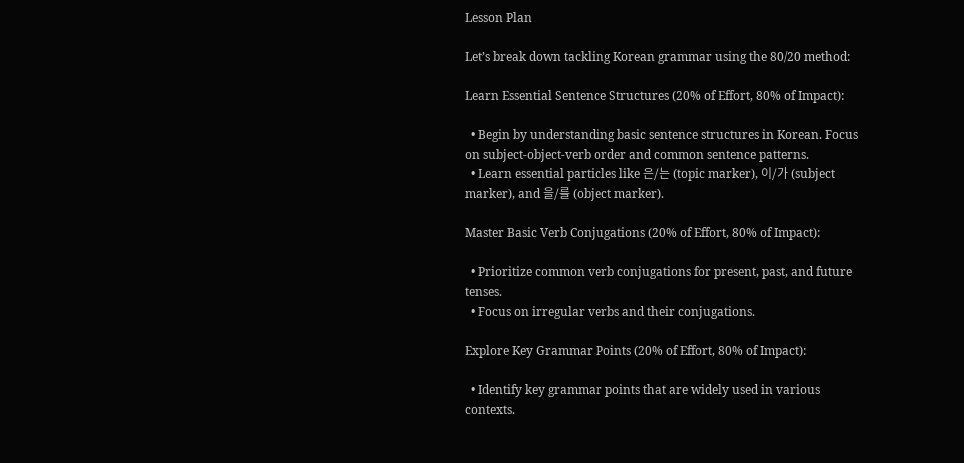Lesson Plan

Let’s break down tackling Korean grammar using the 80/20 method:

Learn Essential Sentence Structures (20% of Effort, 80% of Impact):

  • Begin by understanding basic sentence structures in Korean. Focus on subject-object-verb order and common sentence patterns.
  • Learn essential particles like 은/는 (topic marker), 이/가 (subject marker), and 을/를 (object marker).

Master Basic Verb Conjugations (20% of Effort, 80% of Impact):

  • Prioritize common verb conjugations for present, past, and future tenses.
  • Focus on irregular verbs and their conjugations.

Explore Key Grammar Points (20% of Effort, 80% of Impact):

  • Identify key grammar points that are widely used in various contexts.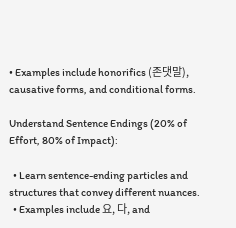• Examples include honorifics (존댓말), causative forms, and conditional forms.

Understand Sentence Endings (20% of Effort, 80% of Impact):

  • Learn sentence-ending particles and structures that convey different nuances.
  • Examples include 요, 다, and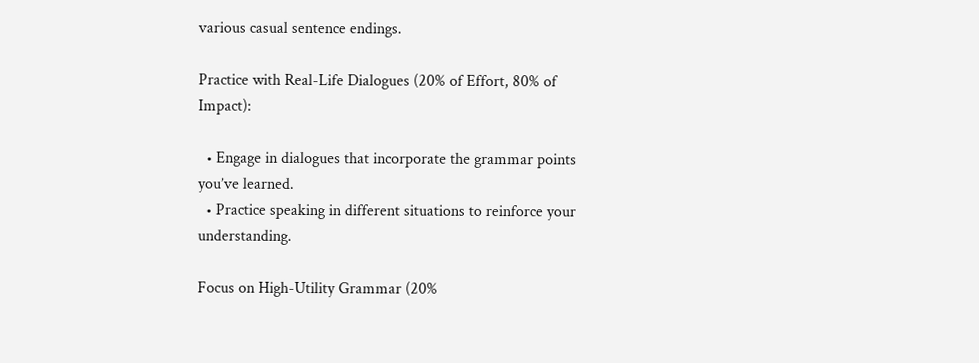various casual sentence endings.

Practice with Real-Life Dialogues (20% of Effort, 80% of Impact):

  • Engage in dialogues that incorporate the grammar points you’ve learned.
  • Practice speaking in different situations to reinforce your understanding.

Focus on High-Utility Grammar (20%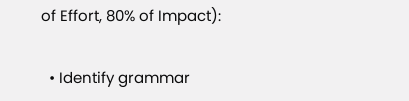of Effort, 80% of Impact):

  • Identify grammar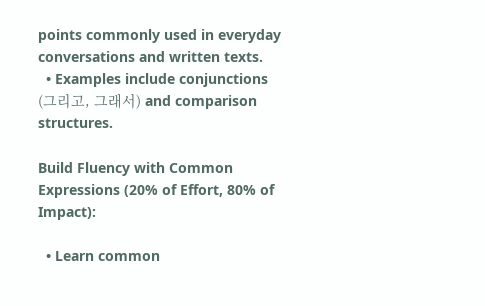points commonly used in everyday conversations and written texts.
  • Examples include conjunctions (그리고, 그래서) and comparison structures.

Build Fluency with Common Expressions (20% of Effort, 80% of Impact):

  • Learn common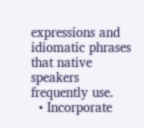expressions and idiomatic phrases that native speakers frequently use.
  • Incorporate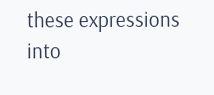these expressions into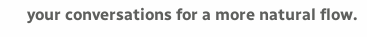your conversations for a more natural flow.